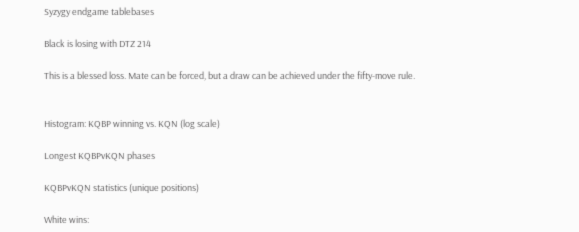Syzygy endgame tablebases

Black is losing with DTZ 214

This is a blessed loss. Mate can be forced, but a draw can be achieved under the fifty-move rule.


Histogram: KQBP winning vs. KQN (log scale)

Longest KQBPvKQN phases

KQBPvKQN statistics (unique positions)

White wins: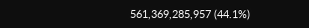561,369,285,957 (44.1%)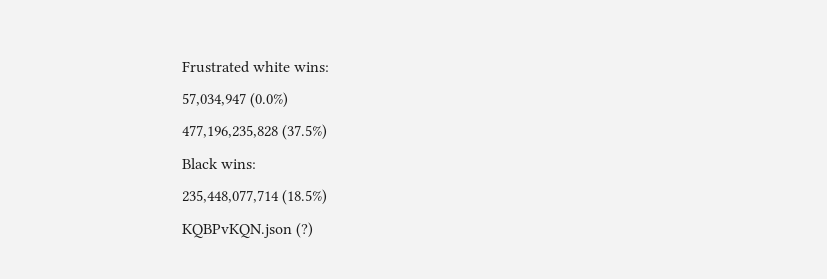Frustrated white wins:
57,034,947 (0.0%)
477,196,235,828 (37.5%)
Black wins:
235,448,077,714 (18.5%)
KQBPvKQN.json (?)